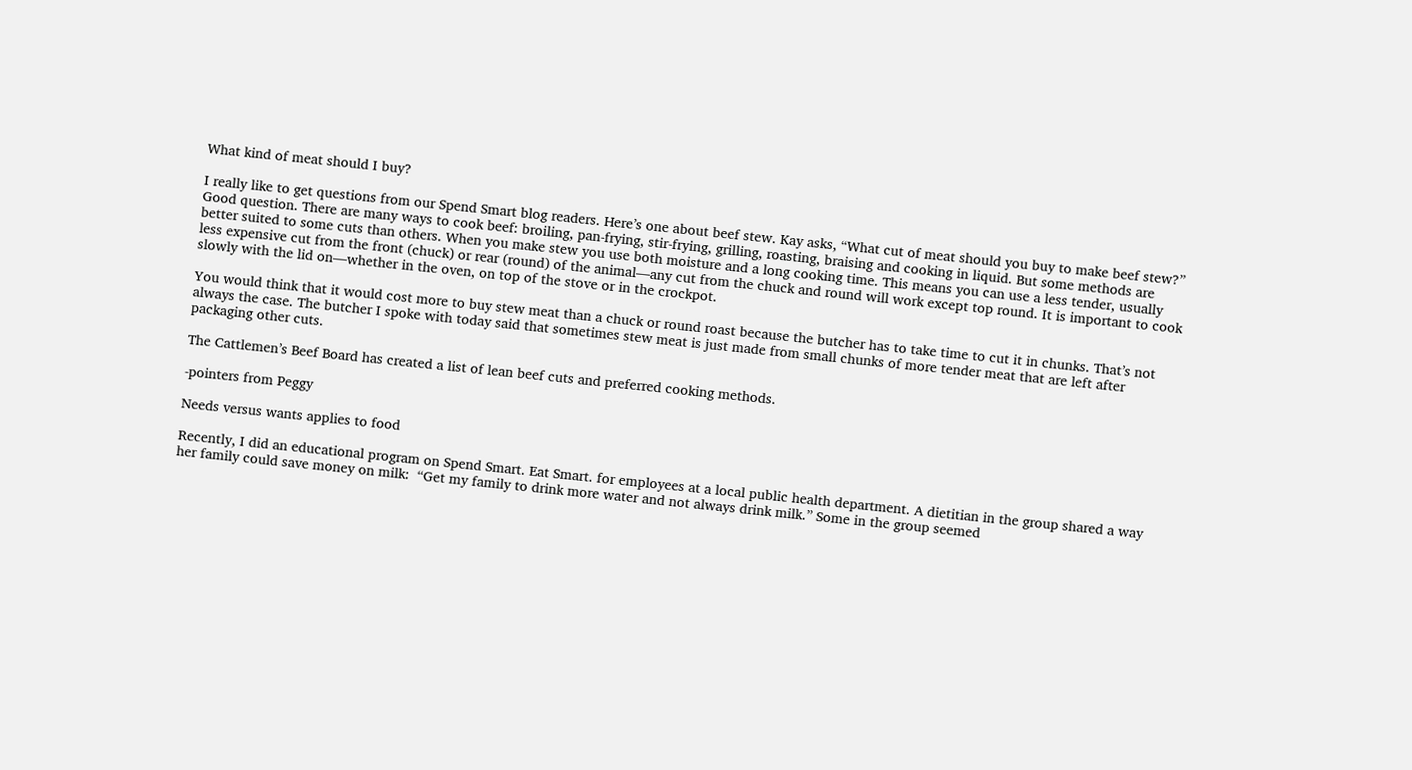What kind of meat should I buy?

I really like to get questions from our Spend Smart blog readers. Here’s one about beef stew. Kay asks, “What cut of meat should you buy to make beef stew?” Good question. There are many ways to cook beef: broiling, pan-frying, stir-frying, grilling, roasting, braising and cooking in liquid. But some methods are better suited to some cuts than others. When you make stew you use both moisture and a long cooking time. This means you can use a less tender, usually less expensive cut from the front (chuck) or rear (round) of the animal—any cut from the chuck and round will work except top round. It is important to cook slowly with the lid on—whether in the oven, on top of the stove or in the crockpot.

You would think that it would cost more to buy stew meat than a chuck or round roast because the butcher has to take time to cut it in chunks. That’s not always the case. The butcher I spoke with today said that sometimes stew meat is just made from small chunks of more tender meat that are left after packaging other cuts.

The Cattlemen’s Beef Board has created a list of lean beef cuts and preferred cooking methods.

-pointers from Peggy

Needs versus wants applies to food

Recently, I did an educational program on Spend Smart. Eat Smart. for employees at a local public health department. A dietitian in the group shared a way her family could save money on milk:  “Get my family to drink more water and not always drink milk.” Some in the group seemed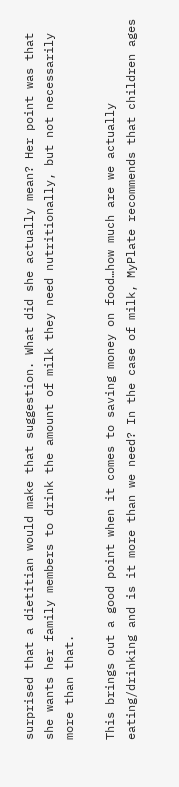surprised that a dietitian would make that suggestion. What did she actually mean? Her point was that she wants her family members to drink the amount of milk they need nutritionally, but not necessarily more than that.

This brings out a good point when it comes to saving money on food…how much are we actually eating/drinking and is it more than we need? In the case of milk, MyPlate recommends that children ages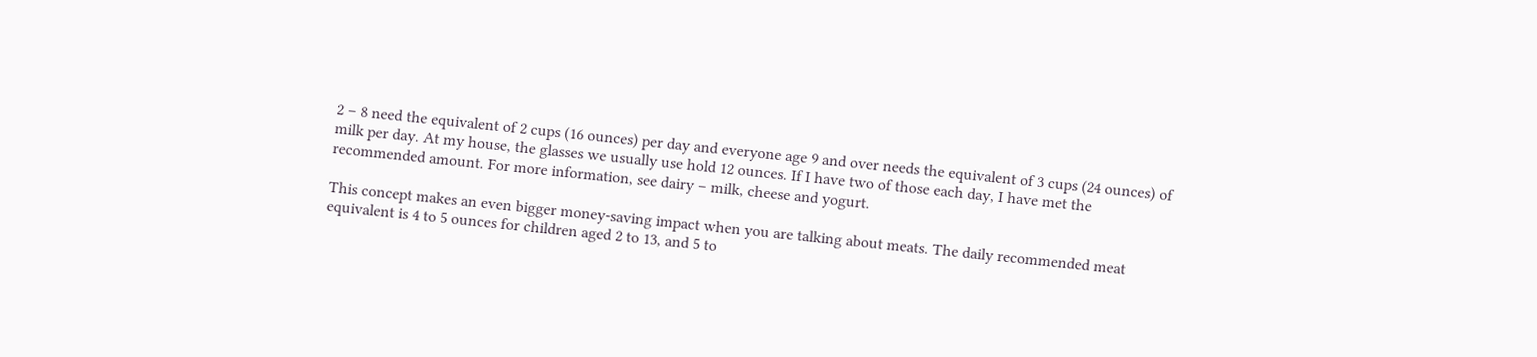2 – 8 need the equivalent of 2 cups (16 ounces) per day and everyone age 9 and over needs the equivalent of 3 cups (24 ounces) of milk per day. At my house, the glasses we usually use hold 12 ounces. If I have two of those each day, I have met the recommended amount. For more information, see dairy – milk, cheese and yogurt.

This concept makes an even bigger money-saving impact when you are talking about meats. The daily recommended meat equivalent is 4 to 5 ounces for children aged 2 to 13, and 5 to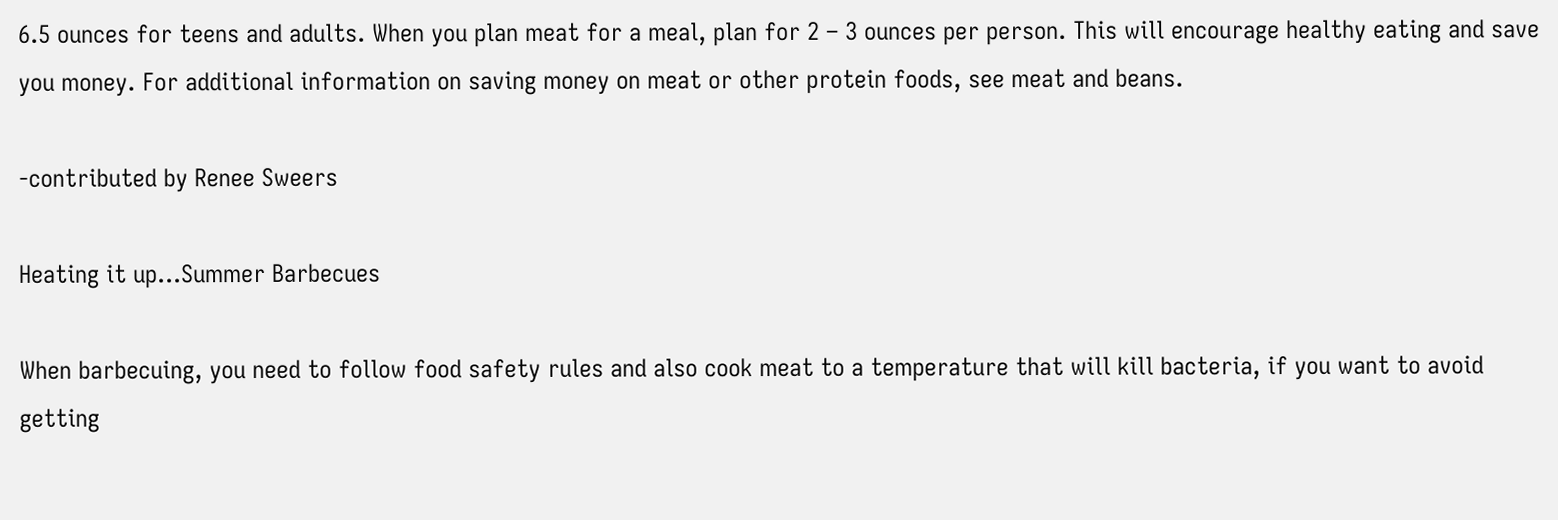6.5 ounces for teens and adults. When you plan meat for a meal, plan for 2 – 3 ounces per person. This will encourage healthy eating and save you money. For additional information on saving money on meat or other protein foods, see meat and beans.

-contributed by Renee Sweers

Heating it up…Summer Barbecues

When barbecuing, you need to follow food safety rules and also cook meat to a temperature that will kill bacteria, if you want to avoid getting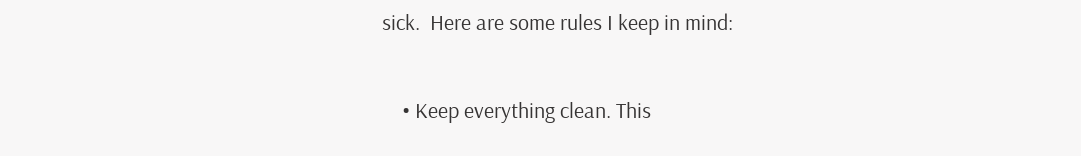sick.  Here are some rules I keep in mind:

    • Keep everything clean. This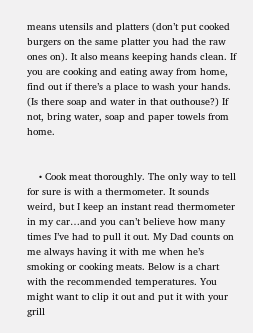means utensils and platters (don’t put cooked burgers on the same platter you had the raw ones on). It also means keeping hands clean. If you are cooking and eating away from home, find out if there’s a place to wash your hands. (Is there soap and water in that outhouse?) If not, bring water, soap and paper towels from home.


    • Cook meat thoroughly. The only way to tell for sure is with a thermometer. It sounds weird, but I keep an instant read thermometer in my car…and you can’t believe how many times I’ve had to pull it out. My Dad counts on me always having it with me when he’s smoking or cooking meats. Below is a chart with the recommended temperatures. You might want to clip it out and put it with your grill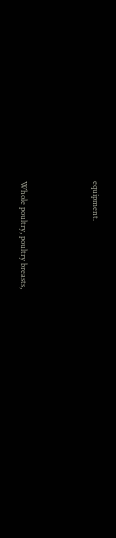equipment.



Whole poultry, poultry breasts,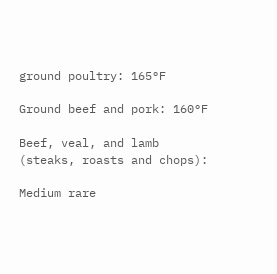ground poultry: 165°F

Ground beef and pork: 160°F

Beef, veal, and lamb (steaks, roasts and chops):

Medium rare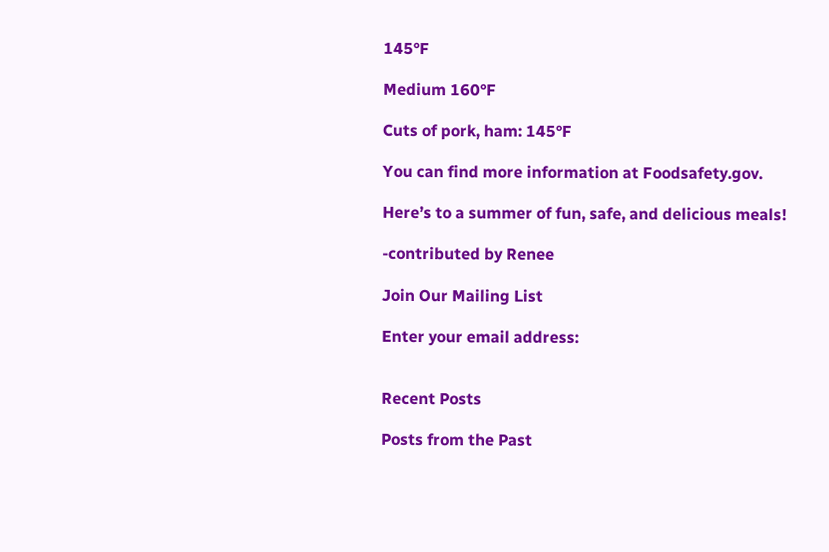145°F

Medium 160°F

Cuts of pork, ham: 145°F

You can find more information at Foodsafety.gov.

Here’s to a summer of fun, safe, and delicious meals!

-contributed by Renee

Join Our Mailing List

Enter your email address:


Recent Posts

Posts from the Past